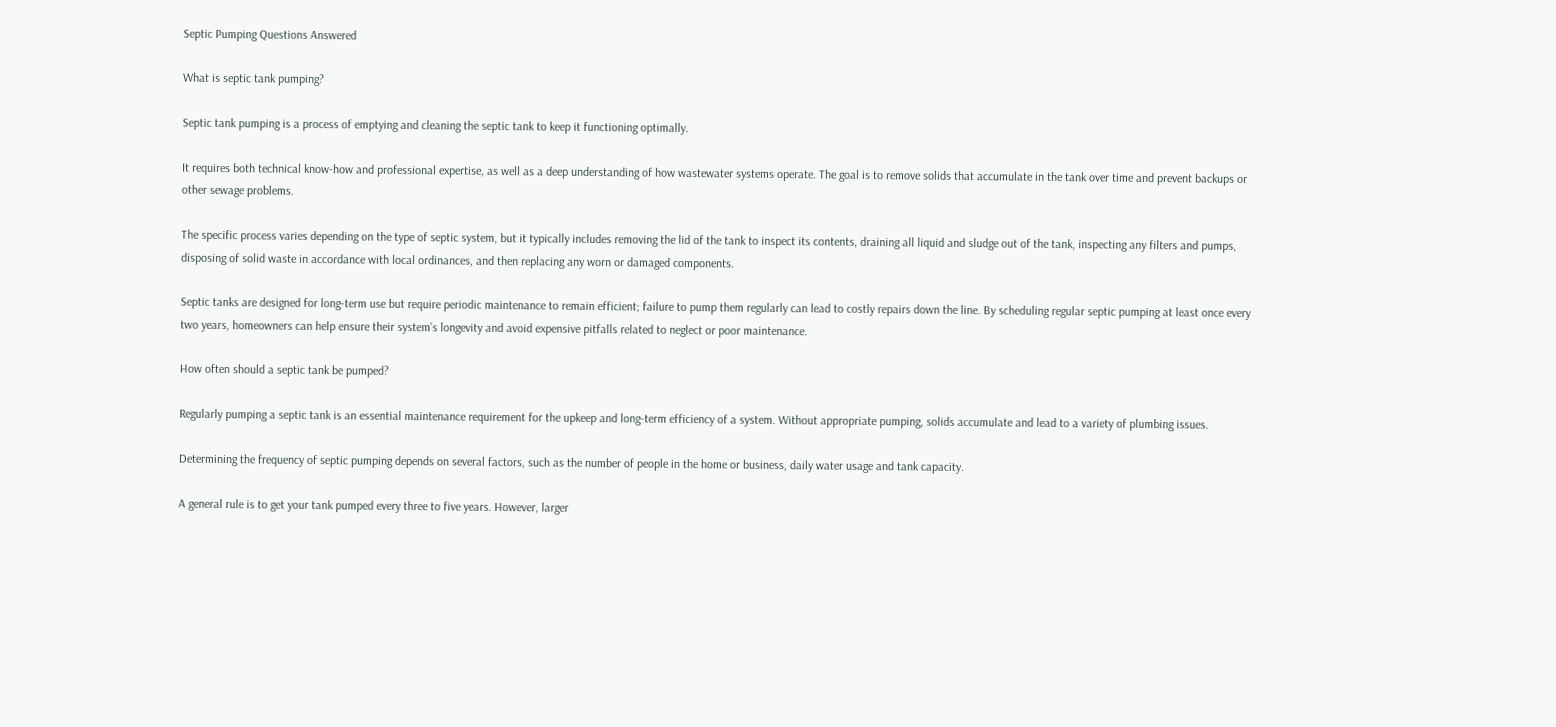Septic Pumping Questions Answered

What is septic tank pumping?

Septic tank pumping is a process of emptying and cleaning the septic tank to keep it functioning optimally.

It requires both technical know-how and professional expertise, as well as a deep understanding of how wastewater systems operate. The goal is to remove solids that accumulate in the tank over time and prevent backups or other sewage problems.

The specific process varies depending on the type of septic system, but it typically includes removing the lid of the tank to inspect its contents, draining all liquid and sludge out of the tank, inspecting any filters and pumps, disposing of solid waste in accordance with local ordinances, and then replacing any worn or damaged components.

Septic tanks are designed for long-term use but require periodic maintenance to remain efficient; failure to pump them regularly can lead to costly repairs down the line. By scheduling regular septic pumping at least once every two years, homeowners can help ensure their system’s longevity and avoid expensive pitfalls related to neglect or poor maintenance.

How often should a septic tank be pumped?

Regularly pumping a septic tank is an essential maintenance requirement for the upkeep and long-term efficiency of a system. Without appropriate pumping, solids accumulate and lead to a variety of plumbing issues.

Determining the frequency of septic pumping depends on several factors, such as the number of people in the home or business, daily water usage and tank capacity.

A general rule is to get your tank pumped every three to five years. However, larger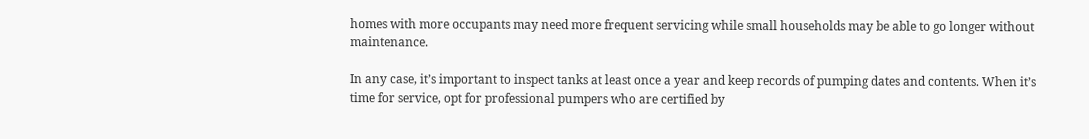homes with more occupants may need more frequent servicing while small households may be able to go longer without maintenance.

In any case, it’s important to inspect tanks at least once a year and keep records of pumping dates and contents. When it’s time for service, opt for professional pumpers who are certified by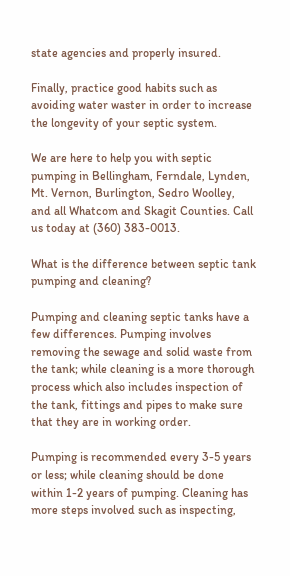state agencies and properly insured.

Finally, practice good habits such as avoiding water waster in order to increase the longevity of your septic system.

We are here to help you with septic pumping in Bellingham, Ferndale, Lynden, Mt. Vernon, Burlington, Sedro Woolley, and all Whatcom and Skagit Counties. Call us today at (360) 383-0013.

What is the difference between septic tank pumping and cleaning?

Pumping and cleaning septic tanks have a few differences. Pumping involves removing the sewage and solid waste from the tank; while cleaning is a more thorough process which also includes inspection of the tank, fittings and pipes to make sure that they are in working order.

Pumping is recommended every 3-5 years or less; while cleaning should be done within 1-2 years of pumping. Cleaning has more steps involved such as inspecting,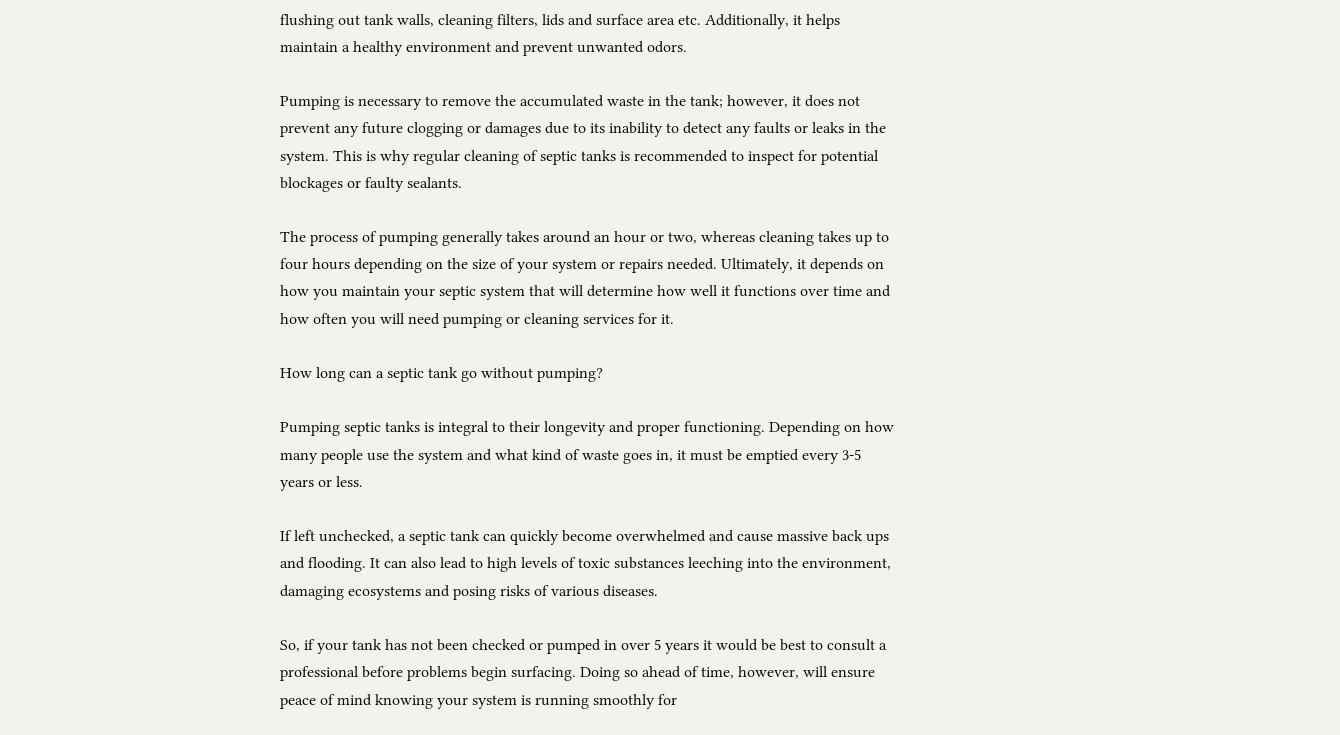flushing out tank walls, cleaning filters, lids and surface area etc. Additionally, it helps maintain a healthy environment and prevent unwanted odors.

Pumping is necessary to remove the accumulated waste in the tank; however, it does not prevent any future clogging or damages due to its inability to detect any faults or leaks in the system. This is why regular cleaning of septic tanks is recommended to inspect for potential blockages or faulty sealants.

The process of pumping generally takes around an hour or two, whereas cleaning takes up to four hours depending on the size of your system or repairs needed. Ultimately, it depends on how you maintain your septic system that will determine how well it functions over time and how often you will need pumping or cleaning services for it.

How long can a septic tank go without pumping?

Pumping septic tanks is integral to their longevity and proper functioning. Depending on how many people use the system and what kind of waste goes in, it must be emptied every 3-5 years or less.

If left unchecked, a septic tank can quickly become overwhelmed and cause massive back ups and flooding. It can also lead to high levels of toxic substances leeching into the environment, damaging ecosystems and posing risks of various diseases.

So, if your tank has not been checked or pumped in over 5 years it would be best to consult a professional before problems begin surfacing. Doing so ahead of time, however, will ensure peace of mind knowing your system is running smoothly for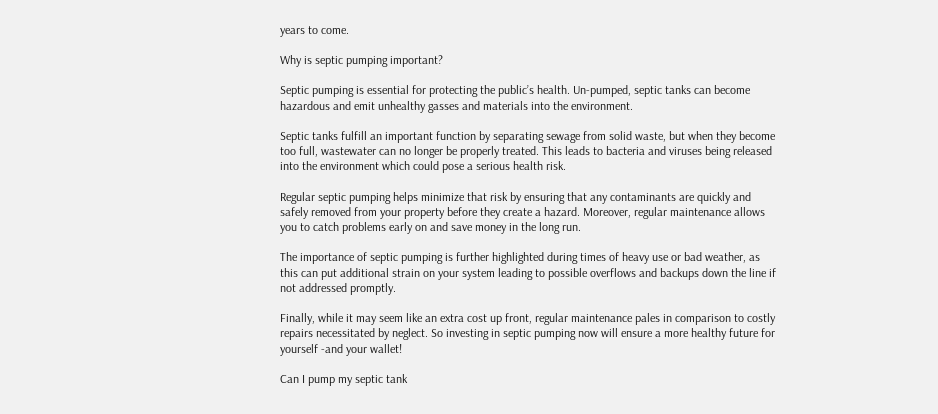years to come.

Why is septic pumping important?

Septic pumping is essential for protecting the public’s health. Un-pumped, septic tanks can become hazardous and emit unhealthy gasses and materials into the environment.

Septic tanks fulfill an important function by separating sewage from solid waste, but when they become too full, wastewater can no longer be properly treated. This leads to bacteria and viruses being released into the environment which could pose a serious health risk.

Regular septic pumping helps minimize that risk by ensuring that any contaminants are quickly and safely removed from your property before they create a hazard. Moreover, regular maintenance allows you to catch problems early on and save money in the long run.

The importance of septic pumping is further highlighted during times of heavy use or bad weather, as this can put additional strain on your system leading to possible overflows and backups down the line if not addressed promptly.

Finally, while it may seem like an extra cost up front, regular maintenance pales in comparison to costly repairs necessitated by neglect. So investing in septic pumping now will ensure a more healthy future for yourself -and your wallet!

Can I pump my septic tank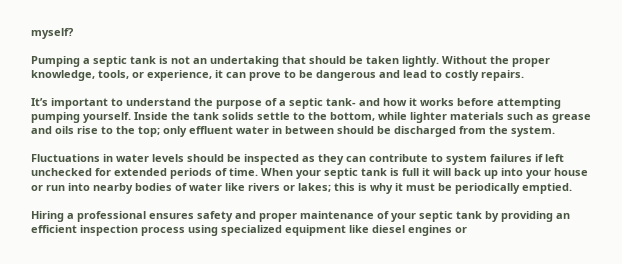myself?

Pumping a septic tank is not an undertaking that should be taken lightly. Without the proper knowledge, tools, or experience, it can prove to be dangerous and lead to costly repairs.

It’s important to understand the purpose of a septic tank- and how it works before attempting pumping yourself. Inside the tank solids settle to the bottom, while lighter materials such as grease and oils rise to the top; only effluent water in between should be discharged from the system.

Fluctuations in water levels should be inspected as they can contribute to system failures if left unchecked for extended periods of time. When your septic tank is full it will back up into your house or run into nearby bodies of water like rivers or lakes; this is why it must be periodically emptied.

Hiring a professional ensures safety and proper maintenance of your septic tank by providing an efficient inspection process using specialized equipment like diesel engines or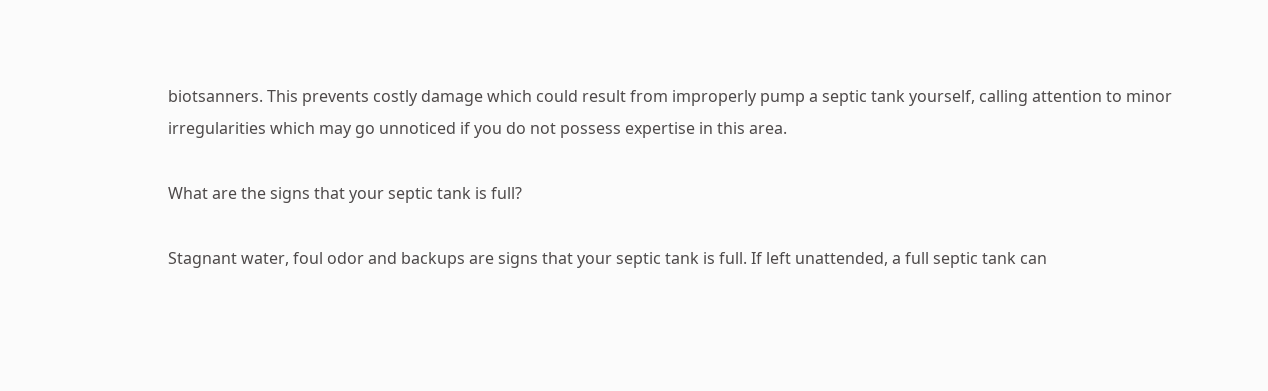biotsanners. This prevents costly damage which could result from improperly pump a septic tank yourself, calling attention to minor irregularities which may go unnoticed if you do not possess expertise in this area.

What are the signs that your septic tank is full?

Stagnant water, foul odor and backups are signs that your septic tank is full. If left unattended, a full septic tank can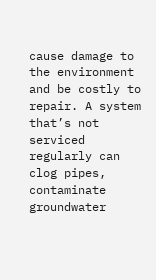cause damage to the environment and be costly to repair. A system that’s not serviced regularly can clog pipes, contaminate groundwater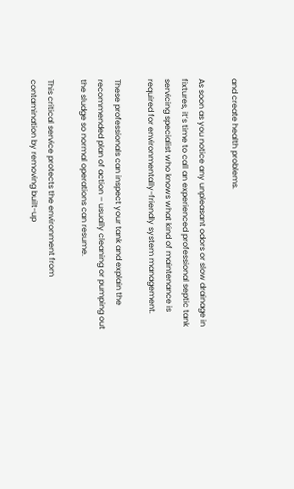and create health problems.

As soon as you notice any unpleasant odors or slow drainage in fixtures, it’s time to call an experienced professional septic tank servicing specialist who knows what kind of maintenance is required for environmentally-friendly system management.

These professionals can inspect your tank and explain the recommended plan of action – usually cleaning or pumping out the sludge so normal operations can resume.

This critical service protects the environment from contamination by removing built-up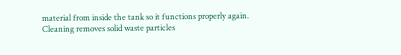material from inside the tank so it functions properly again. Cleaning removes solid waste particles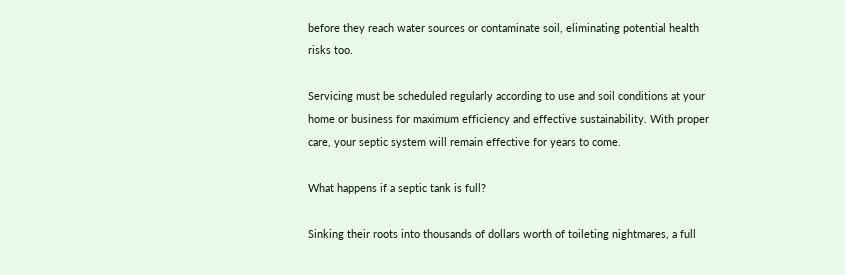before they reach water sources or contaminate soil, eliminating potential health risks too.

Servicing must be scheduled regularly according to use and soil conditions at your home or business for maximum efficiency and effective sustainability. With proper care, your septic system will remain effective for years to come.

What happens if a septic tank is full?

Sinking their roots into thousands of dollars worth of toileting nightmares, a full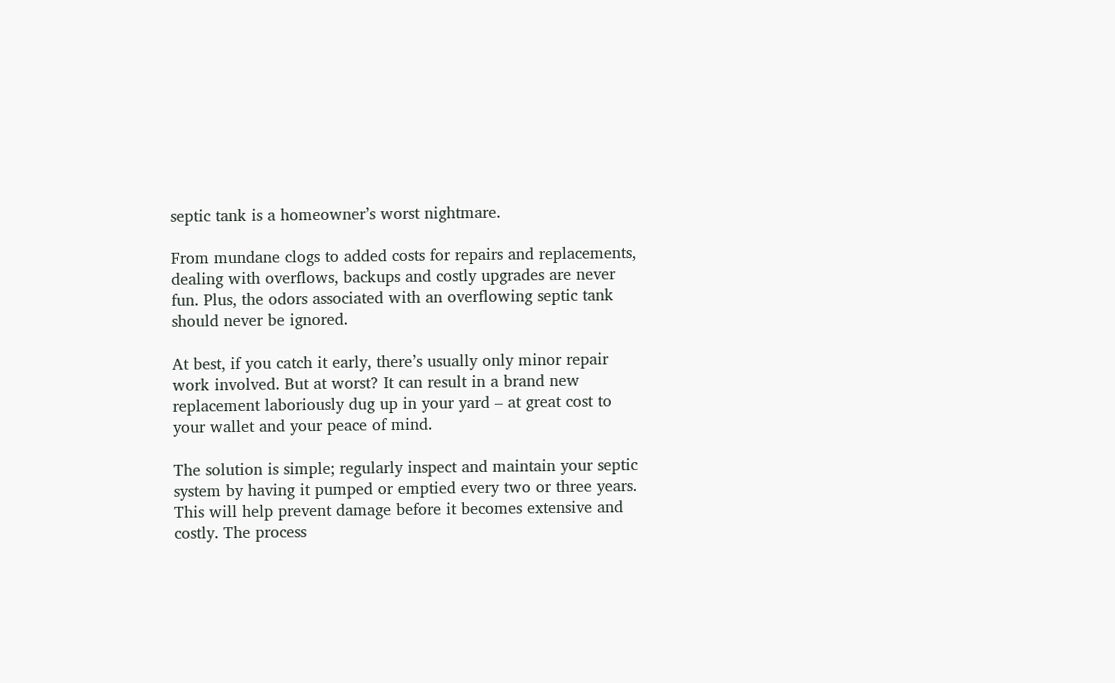septic tank is a homeowner’s worst nightmare.

From mundane clogs to added costs for repairs and replacements, dealing with overflows, backups and costly upgrades are never fun. Plus, the odors associated with an overflowing septic tank should never be ignored.

At best, if you catch it early, there’s usually only minor repair work involved. But at worst? It can result in a brand new replacement laboriously dug up in your yard – at great cost to your wallet and your peace of mind.

The solution is simple; regularly inspect and maintain your septic system by having it pumped or emptied every two or three years. This will help prevent damage before it becomes extensive and costly. The process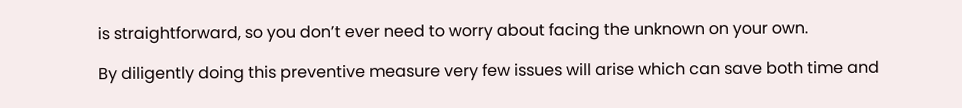is straightforward, so you don’t ever need to worry about facing the unknown on your own.

By diligently doing this preventive measure very few issues will arise which can save both time and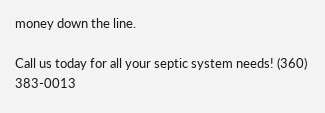money down the line.

Call us today for all your septic system needs! (360) 383-0013